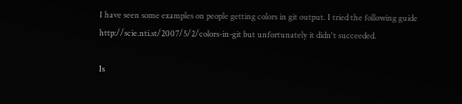I have seen some examples on people getting colors in git output. I tried the following guide http://scie.nti.st/2007/5/2/colors-in-git but unfortunately it didn't succeeded.

Is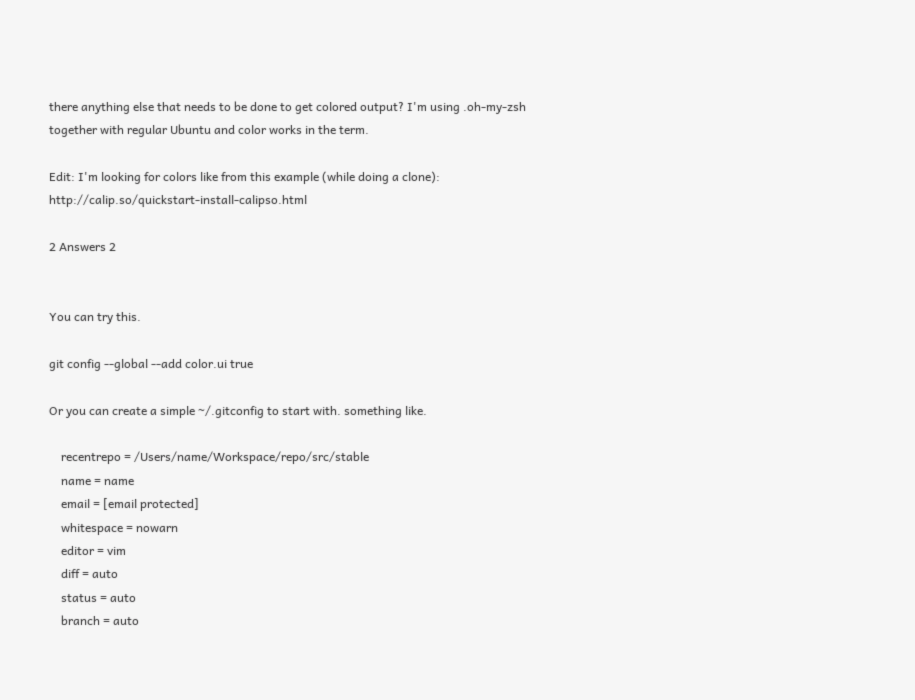there anything else that needs to be done to get colored output? I'm using .oh-my-zsh together with regular Ubuntu and color works in the term.

Edit: I'm looking for colors like from this example (while doing a clone): http://calip.so/quickstart-install-calipso.html

2 Answers 2


You can try this.

git config --global --add color.ui true

Or you can create a simple ~/.gitconfig to start with. something like.

    recentrepo = /Users/name/Workspace/repo/src/stable
    name = name
    email = [email protected]
    whitespace = nowarn
    editor = vim
    diff = auto
    status = auto
    branch = auto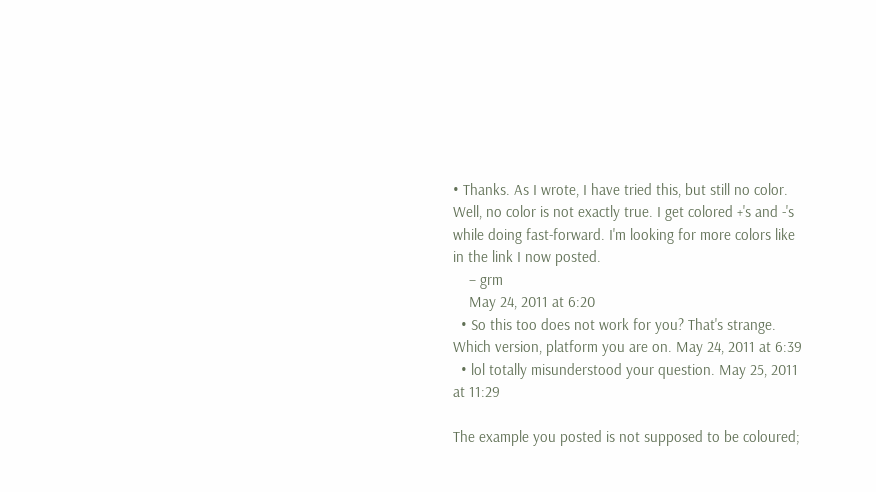• Thanks. As I wrote, I have tried this, but still no color. Well, no color is not exactly true. I get colored +'s and -'s while doing fast-forward. I'm looking for more colors like in the link I now posted.
    – grm
    May 24, 2011 at 6:20
  • So this too does not work for you? That's strange. Which version, platform you are on. May 24, 2011 at 6:39
  • lol totally misunderstood your question. May 25, 2011 at 11:29

The example you posted is not supposed to be coloured;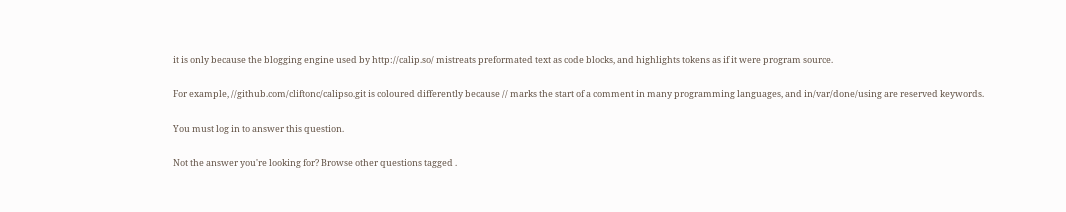it is only because the blogging engine used by http://calip.so/ mistreats preformated text as code blocks, and highlights tokens as if it were program source.

For example, //github.com/cliftonc/calipso.git is coloured differently because // marks the start of a comment in many programming languages, and in/var/done/using are reserved keywords.

You must log in to answer this question.

Not the answer you're looking for? Browse other questions tagged .